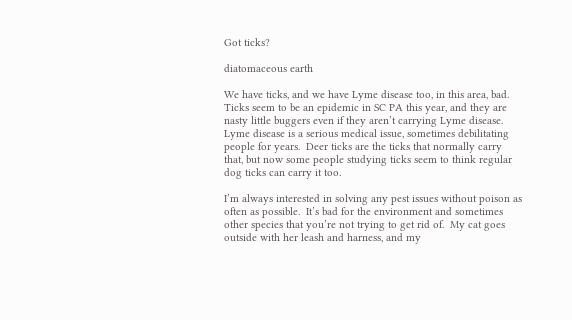Got ticks?

diatomaceous earth

We have ticks, and we have Lyme disease too, in this area, bad.   Ticks seem to be an epidemic in SC PA this year, and they are nasty little buggers even if they aren’t carrying Lyme disease.  Lyme disease is a serious medical issue, sometimes debilitating people for years.  Deer ticks are the ticks that normally carry that, but now some people studying ticks seem to think regular dog ticks can carry it too.

I’m always interested in solving any pest issues without poison as often as possible.  It’s bad for the environment and sometimes other species that you’re not trying to get rid of.  My cat goes outside with her leash and harness, and my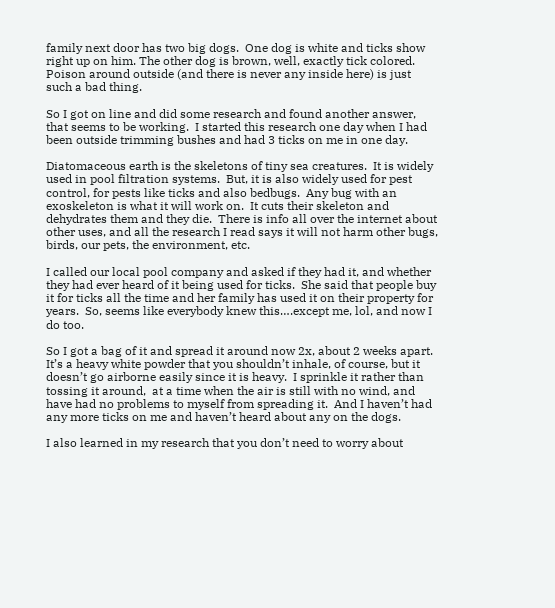family next door has two big dogs.  One dog is white and ticks show right up on him. The other dog is brown, well, exactly tick colored.  Poison around outside (and there is never any inside here) is just such a bad thing.

So I got on line and did some research and found another answer, that seems to be working.  I started this research one day when I had been outside trimming bushes and had 3 ticks on me in one day.

Diatomaceous earth is the skeletons of tiny sea creatures.  It is widely used in pool filtration systems.  But, it is also widely used for pest control, for pests like ticks and also bedbugs.  Any bug with an exoskeleton is what it will work on.  It cuts their skeleton and dehydrates them and they die.  There is info all over the internet about other uses, and all the research I read says it will not harm other bugs, birds, our pets, the environment, etc.

I called our local pool company and asked if they had it, and whether they had ever heard of it being used for ticks.  She said that people buy it for ticks all the time and her family has used it on their property for years.  So, seems like everybody knew this….except me, lol, and now I do too.

So I got a bag of it and spread it around now 2x, about 2 weeks apart.  It’s a heavy white powder that you shouldn’t inhale, of course, but it doesn’t go airborne easily since it is heavy.  I sprinkle it rather than tossing it around,  at a time when the air is still with no wind, and have had no problems to myself from spreading it.  And I haven’t had any more ticks on me and haven’t heard about any on the dogs.

I also learned in my research that you don’t need to worry about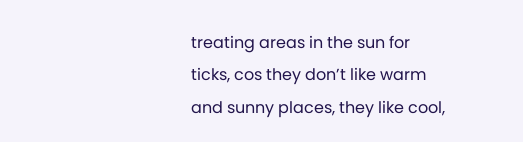treating areas in the sun for ticks, cos they don’t like warm and sunny places, they like cool,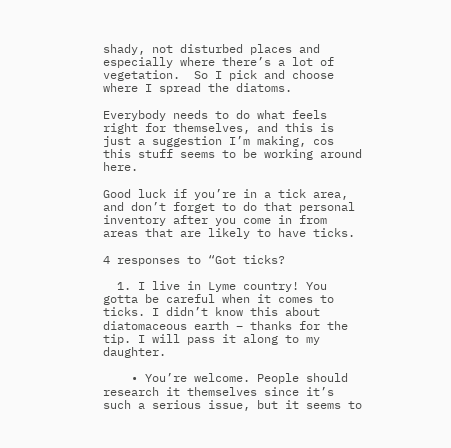shady, not disturbed places and especially where there’s a lot of vegetation.  So I pick and choose where I spread the diatoms.

Everybody needs to do what feels right for themselves, and this is just a suggestion I’m making, cos this stuff seems to be working around here.

Good luck if you’re in a tick area, and don’t forget to do that personal inventory after you come in from areas that are likely to have ticks.

4 responses to “Got ticks?

  1. I live in Lyme country! You gotta be careful when it comes to ticks. I didn’t know this about diatomaceous earth – thanks for the tip. I will pass it along to my daughter.

    • You’re welcome. People should research it themselves since it’s such a serious issue, but it seems to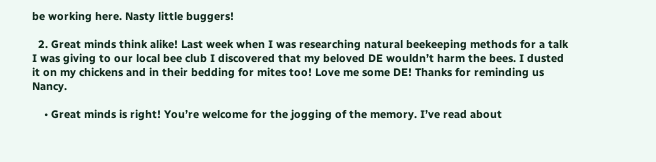be working here. Nasty little buggers!

  2. Great minds think alike! Last week when I was researching natural beekeeping methods for a talk I was giving to our local bee club I discovered that my beloved DE wouldn’t harm the bees. I dusted it on my chickens and in their bedding for mites too! Love me some DE! Thanks for reminding us Nancy.

    • Great minds is right! You’re welcome for the jogging of the memory. I’ve read about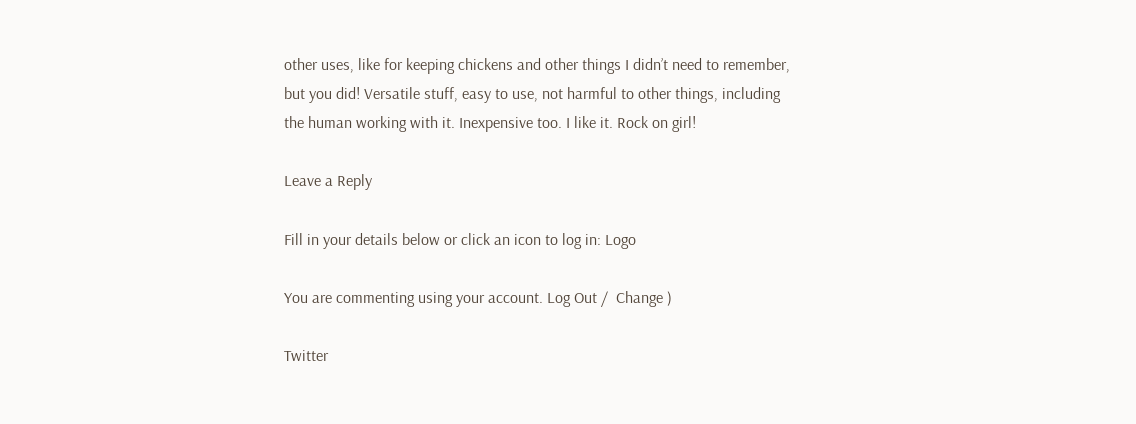other uses, like for keeping chickens and other things I didn’t need to remember, but you did! Versatile stuff, easy to use, not harmful to other things, including the human working with it. Inexpensive too. I like it. Rock on girl!

Leave a Reply

Fill in your details below or click an icon to log in: Logo

You are commenting using your account. Log Out /  Change )

Twitter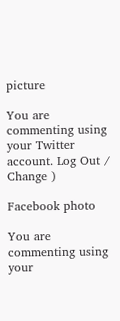picture

You are commenting using your Twitter account. Log Out /  Change )

Facebook photo

You are commenting using your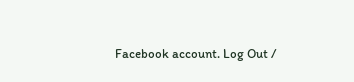Facebook account. Log Out /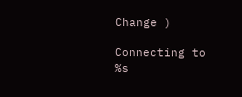Change )

Connecting to %s